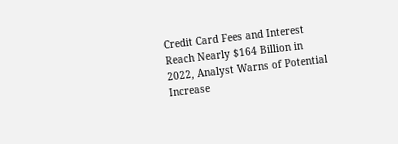Credit Card Fees and Interest Reach Nearly $164 Billion in 2022, Analyst Warns of Potential Increase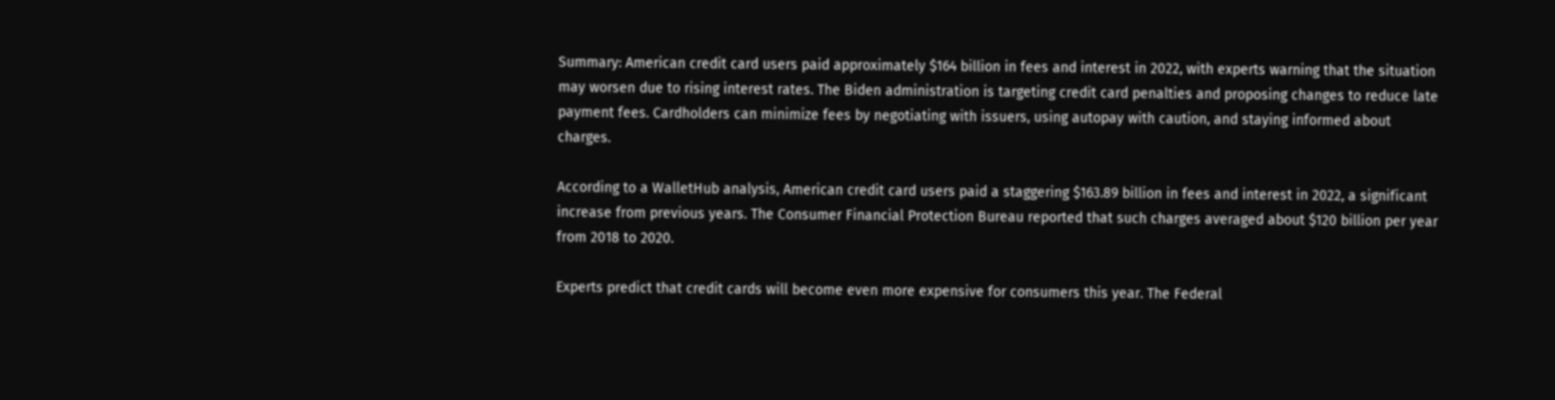Summary: American credit card users paid approximately $164 billion in fees and interest in 2022, with experts warning that the situation may worsen due to rising interest rates. The Biden administration is targeting credit card penalties and proposing changes to reduce late payment fees. Cardholders can minimize fees by negotiating with issuers, using autopay with caution, and staying informed about charges.

According to a WalletHub analysis, American credit card users paid a staggering $163.89 billion in fees and interest in 2022, a significant increase from previous years. The Consumer Financial Protection Bureau reported that such charges averaged about $120 billion per year from 2018 to 2020.

Experts predict that credit cards will become even more expensive for consumers this year. The Federal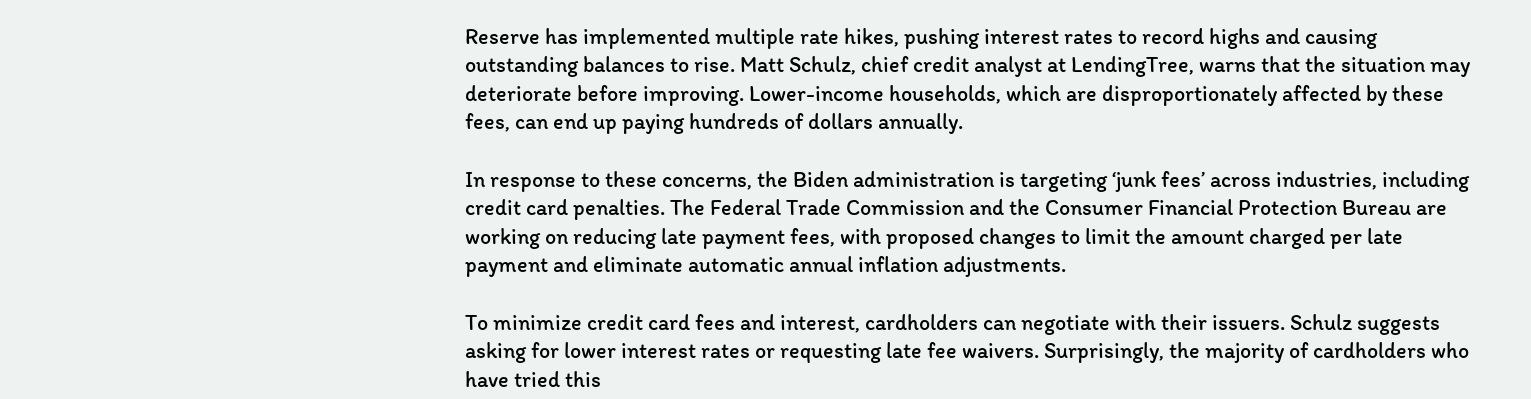Reserve has implemented multiple rate hikes, pushing interest rates to record highs and causing outstanding balances to rise. Matt Schulz, chief credit analyst at LendingTree, warns that the situation may deteriorate before improving. Lower-income households, which are disproportionately affected by these fees, can end up paying hundreds of dollars annually.

In response to these concerns, the Biden administration is targeting ‘junk fees’ across industries, including credit card penalties. The Federal Trade Commission and the Consumer Financial Protection Bureau are working on reducing late payment fees, with proposed changes to limit the amount charged per late payment and eliminate automatic annual inflation adjustments.

To minimize credit card fees and interest, cardholders can negotiate with their issuers. Schulz suggests asking for lower interest rates or requesting late fee waivers. Surprisingly, the majority of cardholders who have tried this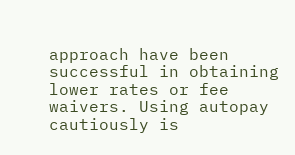approach have been successful in obtaining lower rates or fee waivers. Using autopay cautiously is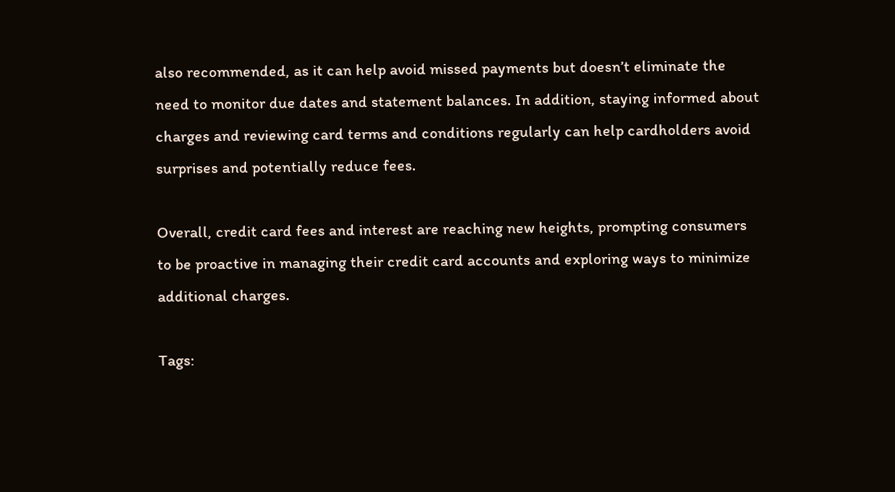also recommended, as it can help avoid missed payments but doesn’t eliminate the need to monitor due dates and statement balances. In addition, staying informed about charges and reviewing card terms and conditions regularly can help cardholders avoid surprises and potentially reduce fees.

Overall, credit card fees and interest are reaching new heights, prompting consumers to be proactive in managing their credit card accounts and exploring ways to minimize additional charges.

Tags: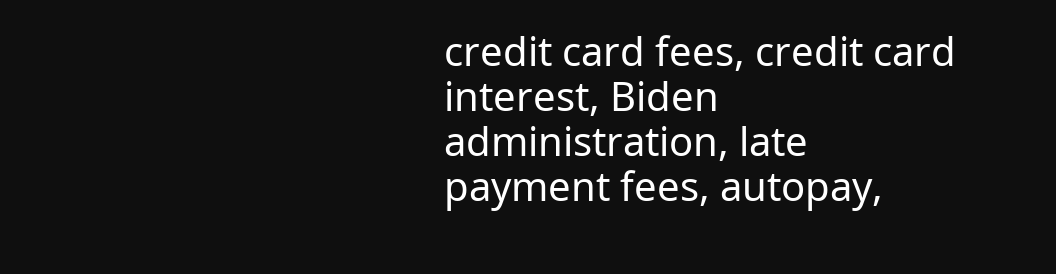credit card fees, credit card interest, Biden administration, late payment fees, autopay,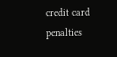credit card penalties